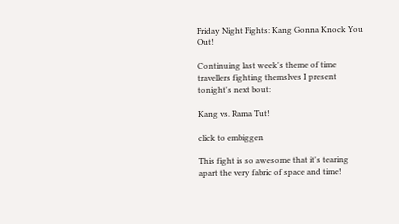Friday Night Fights: Kang Gonna Knock You Out!

Continuing last week's theme of time travellers fighting themslves I present tonight's next bout:

Kang vs. Rama Tut!

click to embiggen

This fight is so awesome that it's tearing apart the very fabric of space and time!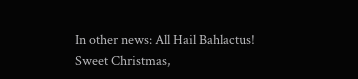In other news: All Hail Bahlactus! Sweet Christmas,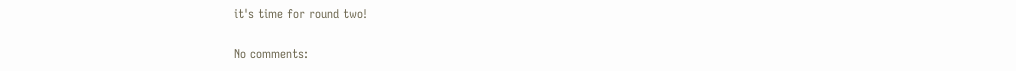it's time for round two!

No comments: